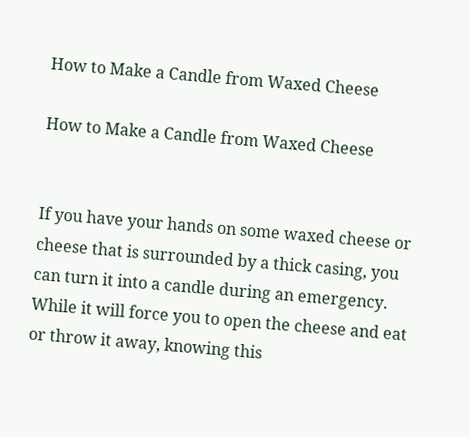How to Make a Candle from Waxed Cheese

How to Make a Candle from Waxed Cheese


If you have your hands on some waxed cheese or cheese that is surrounded by a thick casing, you can turn it into a candle during an emergency.  While it will force you to open the cheese and eat or throw it away, knowing this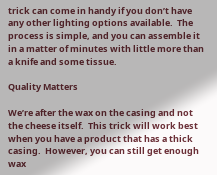trick can come in handy if you don’t have any other lighting options available.  The process is simple, and you can assemble it in a matter of minutes with little more than a knife and some tissue.

Quality Matters

We’re after the wax on the casing and not the cheese itself.  This trick will work best when you have a product that has a thick casing.  However, you can still get enough wax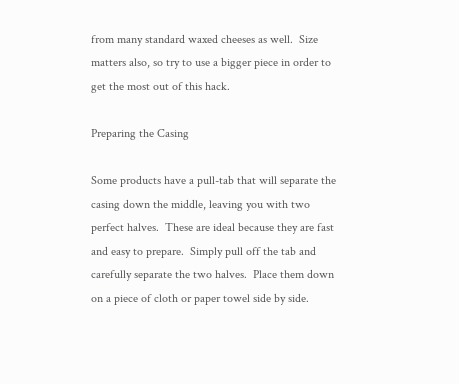from many standard waxed cheeses as well.  Size matters also, so try to use a bigger piece in order to get the most out of this hack.

Preparing the Casing

Some products have a pull-tab that will separate the casing down the middle, leaving you with two perfect halves.  These are ideal because they are fast and easy to prepare.  Simply pull off the tab and carefully separate the two halves.  Place them down on a piece of cloth or paper towel side by side.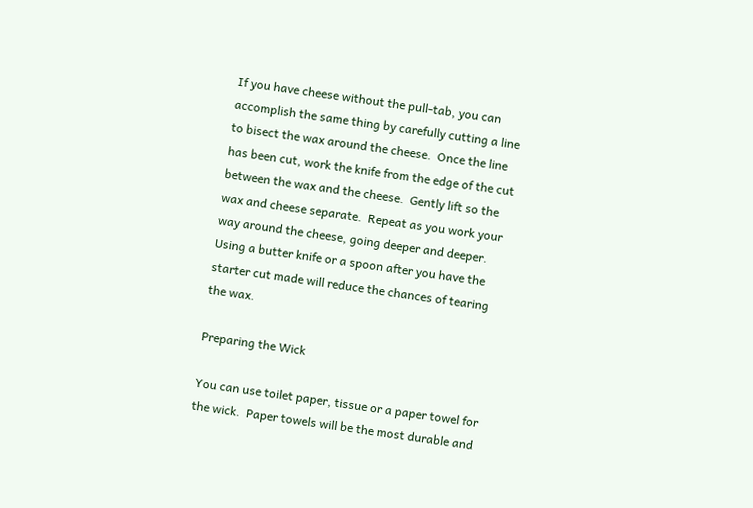If you have cheese without the pull-tab, you can accomplish the same thing by carefully cutting a line to bisect the wax around the cheese.  Once the line has been cut, work the knife from the edge of the cut between the wax and the cheese.  Gently lift so the wax and cheese separate.  Repeat as you work your way around the cheese, going deeper and deeper.  Using a butter knife or a spoon after you have the starter cut made will reduce the chances of tearing the wax.

Preparing the Wick

You can use toilet paper, tissue or a paper towel for the wick.  Paper towels will be the most durable and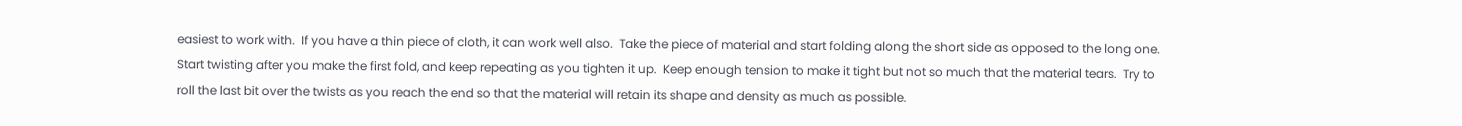easiest to work with.  If you have a thin piece of cloth, it can work well also.  Take the piece of material and start folding along the short side as opposed to the long one.  Start twisting after you make the first fold, and keep repeating as you tighten it up.  Keep enough tension to make it tight but not so much that the material tears.  Try to roll the last bit over the twists as you reach the end so that the material will retain its shape and density as much as possible.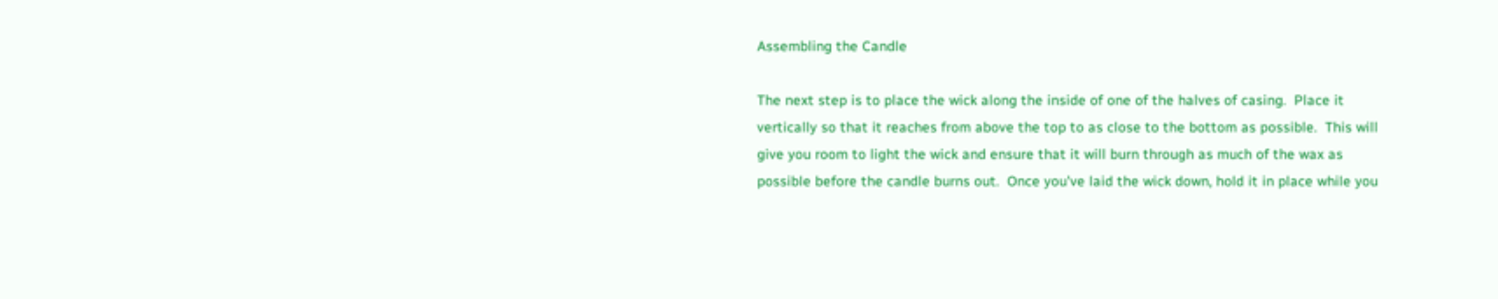Assembling the Candle

The next step is to place the wick along the inside of one of the halves of casing.  Place it vertically so that it reaches from above the top to as close to the bottom as possible.  This will give you room to light the wick and ensure that it will burn through as much of the wax as possible before the candle burns out.  Once you’ve laid the wick down, hold it in place while you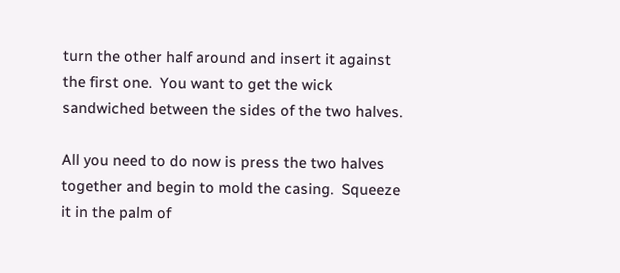turn the other half around and insert it against the first one.  You want to get the wick sandwiched between the sides of the two halves.

All you need to do now is press the two halves together and begin to mold the casing.  Squeeze it in the palm of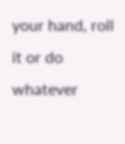your hand, roll it or do whatever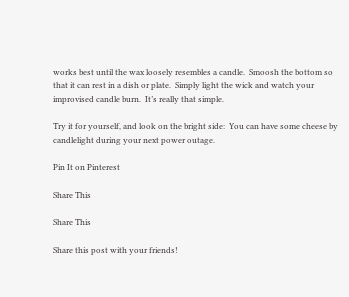works best until the wax loosely resembles a candle.  Smoosh the bottom so that it can rest in a dish or plate.  Simply light the wick and watch your improvised candle burn.  It’s really that simple.

Try it for yourself, and look on the bright side:  You can have some cheese by candlelight during your next power outage.

Pin It on Pinterest

Share This

Share This

Share this post with your friends!